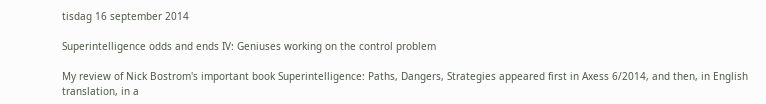tisdag 16 september 2014

Superintelligence odds and ends IV: Geniuses working on the control problem

My review of Nick Bostrom's important book Superintelligence: Paths, Dangers, Strategies appeared first in Axess 6/2014, and then, in English translation, in a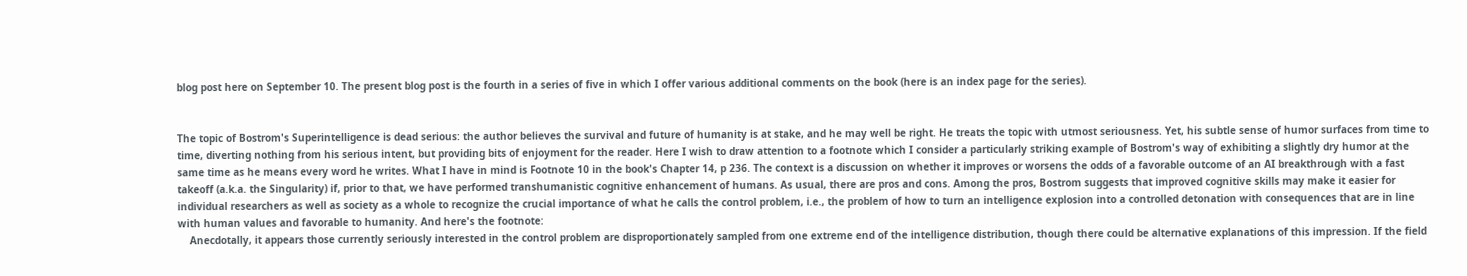blog post here on September 10. The present blog post is the fourth in a series of five in which I offer various additional comments on the book (here is an index page for the series).


The topic of Bostrom's Superintelligence is dead serious: the author believes the survival and future of humanity is at stake, and he may well be right. He treats the topic with utmost seriousness. Yet, his subtle sense of humor surfaces from time to time, diverting nothing from his serious intent, but providing bits of enjoyment for the reader. Here I wish to draw attention to a footnote which I consider a particularly striking example of Bostrom's way of exhibiting a slightly dry humor at the same time as he means every word he writes. What I have in mind is Footnote 10 in the book's Chapter 14, p 236. The context is a discussion on whether it improves or worsens the odds of a favorable outcome of an AI breakthrough with a fast takeoff (a.k.a. the Singularity) if, prior to that, we have performed transhumanistic cognitive enhancement of humans. As usual, there are pros and cons. Among the pros, Bostrom suggests that improved cognitive skills may make it easier for individual researchers as well as society as a whole to recognize the crucial importance of what he calls the control problem, i.e., the problem of how to turn an intelligence explosion into a controlled detonation with consequences that are in line with human values and favorable to humanity. And here's the footnote:
    Anecdotally, it appears those currently seriously interested in the control problem are disproportionately sampled from one extreme end of the intelligence distribution, though there could be alternative explanations of this impression. If the field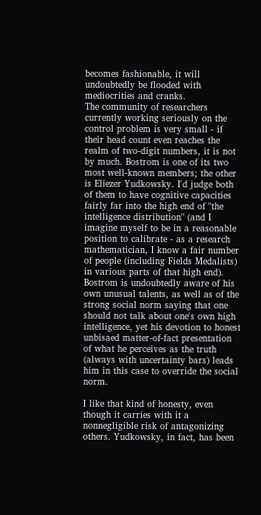becomes fashionable, it will undoubtedly be flooded with mediocrities and cranks.
The community of researchers currently working seriously on the control problem is very small - if their head count even reaches the realm of two-digit numbers, it is not by much. Bostrom is one of its two most well-known members; the other is Eliezer Yudkowsky. I'd judge both of them to have cognitive capacities fairly far into the high end of "the intelligence distribution" (and I imagine myself to be in a reasonable position to calibrate - as a research mathematician, I know a fair number of people (including Fields Medalists) in various parts of that high end). Bostrom is undoubtedly aware of his own unusual talents, as well as of the strong social norm saying that one should not talk about one's own high intelligence, yet his devotion to honest unbisaed matter-of-fact presentation of what he perceives as the truth (always with uncertainty bars) leads him in this case to override the social norm.

I like that kind of honesty, even though it carries with it a nonnegligible risk of antagonizing others. Yudkowsky, in fact, has been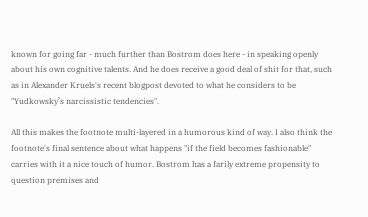known for going far - much further than Bostrom does here - in speaking openly about his own cognitive talents. And he does receive a good deal of shit for that, such as in Alexander Kruels's recent blogpost devoted to what he considers to be "Yudkowsky’s narcissistic tendencies".

All this makes the footnote multi-layered in a humorous kind of way. I also think the footnote's final sentence about what happens "if the field becomes fashionable" carries with it a nice touch of humor. Bostrom has a farily extreme propensity to question premises and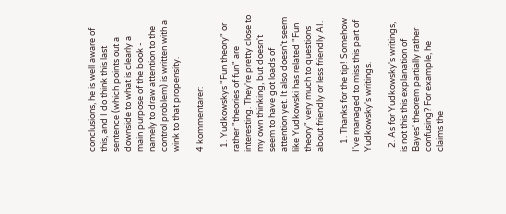conclusions, he is well aware of this, and I do think this last sentence (which points out a downside to what is clearly a main purpose of the book - namely to draw attention to the control problem) is written with a wink to that propensity.

4 kommentarer:

  1. Yudkowskys "Fun theory" or rather "theories of fun" are interesting. They're pretty close to my own thinking, but doesn't seem to have got loads of attention yet. It also doesn't seem like Yudkowski has related "Fun theory" very much to questions about friendly or less friendly AI.

    1. Thanks for the tip! Somehow I've managed to miss this part of Yudkowsky's writings.

  2. As for Yudkowsky's writings, is not this this explanation of Bayes' theorem partially rather confusing? For example, he claims the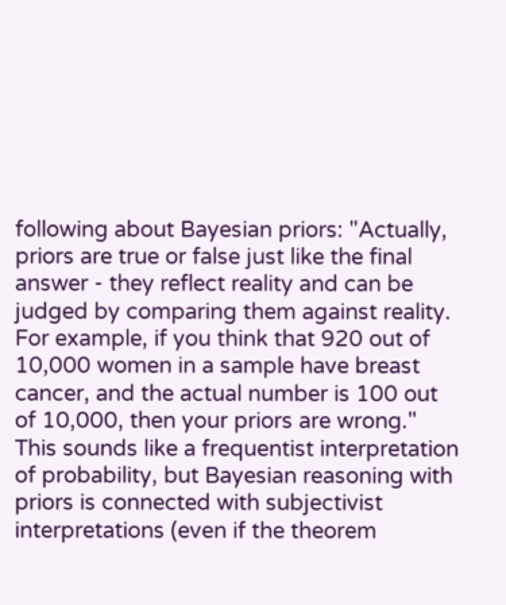following about Bayesian priors: "Actually, priors are true or false just like the final answer - they reflect reality and can be judged by comparing them against reality. For example, if you think that 920 out of 10,000 women in a sample have breast cancer, and the actual number is 100 out of 10,000, then your priors are wrong." This sounds like a frequentist interpretation of probability, but Bayesian reasoning with priors is connected with subjectivist interpretations (even if the theorem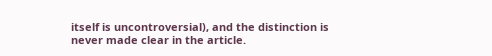itself is uncontroversial), and the distinction is never made clear in the article.